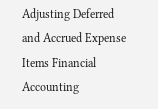Adjusting Deferred and Accrued Expense Items Financial Accounting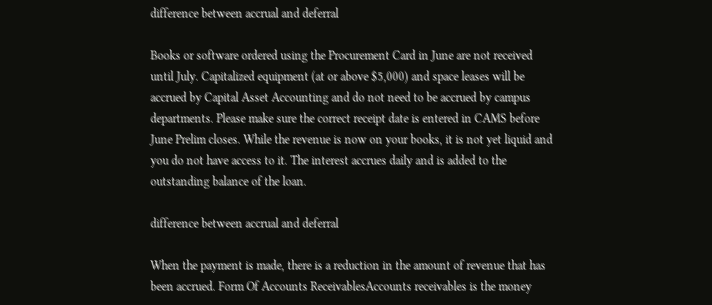difference between accrual and deferral

Books or software ordered using the Procurement Card in June are not received until July. Capitalized equipment (at or above $5,000) and space leases will be accrued by Capital Asset Accounting and do not need to be accrued by campus departments. Please make sure the correct receipt date is entered in CAMS before June Prelim closes. While the revenue is now on your books, it is not yet liquid and you do not have access to it. The interest accrues daily and is added to the outstanding balance of the loan.

difference between accrual and deferral

When the payment is made, there is a reduction in the amount of revenue that has been accrued. Form Of Accounts ReceivablesAccounts receivables is the money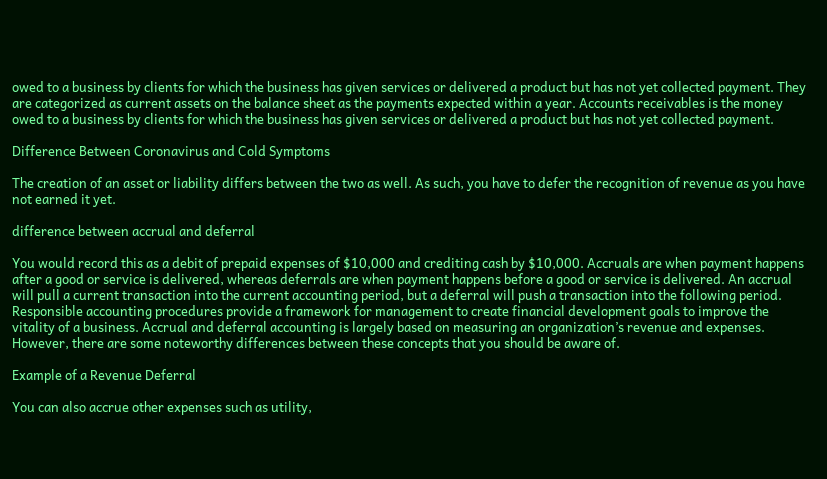owed to a business by clients for which the business has given services or delivered a product but has not yet collected payment. They are categorized as current assets on the balance sheet as the payments expected within a year. Accounts receivables is the money owed to a business by clients for which the business has given services or delivered a product but has not yet collected payment.

Difference Between Coronavirus and Cold Symptoms

The creation of an asset or liability differs between the two as well. As such, you have to defer the recognition of revenue as you have not earned it yet.

difference between accrual and deferral

You would record this as a debit of prepaid expenses of $10,000 and crediting cash by $10,000. Accruals are when payment happens after a good or service is delivered, whereas deferrals are when payment happens before a good or service is delivered. An accrual will pull a current transaction into the current accounting period, but a deferral will push a transaction into the following period. Responsible accounting procedures provide a framework for management to create financial development goals to improve the vitality of a business. Accrual and deferral accounting is largely based on measuring an organization’s revenue and expenses. However, there are some noteworthy differences between these concepts that you should be aware of.

Example of a Revenue Deferral

You can also accrue other expenses such as utility,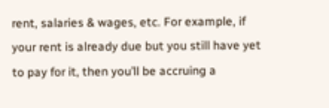rent, salaries & wages, etc. For example, if your rent is already due but you still have yet to pay for it, then you’ll be accruing a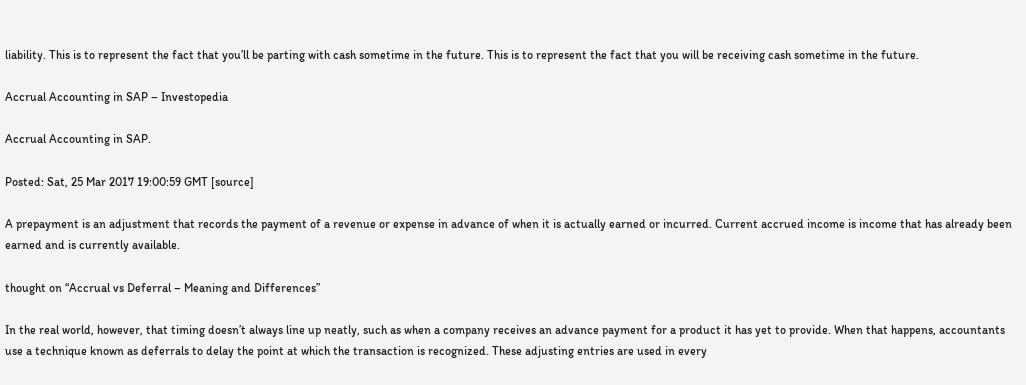liability. This is to represent the fact that you’ll be parting with cash sometime in the future. This is to represent the fact that you will be receiving cash sometime in the future.

Accrual Accounting in SAP – Investopedia

Accrual Accounting in SAP.

Posted: Sat, 25 Mar 2017 19:00:59 GMT [source]

A prepayment is an adjustment that records the payment of a revenue or expense in advance of when it is actually earned or incurred. Current accrued income is income that has already been earned and is currently available.

thought on “Accrual vs Deferral – Meaning and Differences”

In the real world, however, that timing doesn’t always line up neatly, such as when a company receives an advance payment for a product it has yet to provide. When that happens, accountants use a technique known as deferrals to delay the point at which the transaction is recognized. These adjusting entries are used in every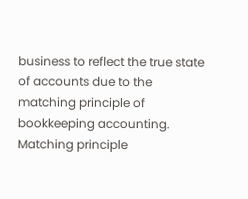business to reflect the true state of accounts due to the matching principle of bookkeeping accounting. Matching principle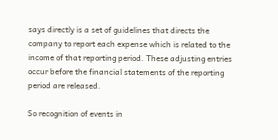says directly is a set of guidelines that directs the company to report each expense which is related to the income of that reporting period. These adjusting entries occur before the financial statements of the reporting period are released.

So recognition of events in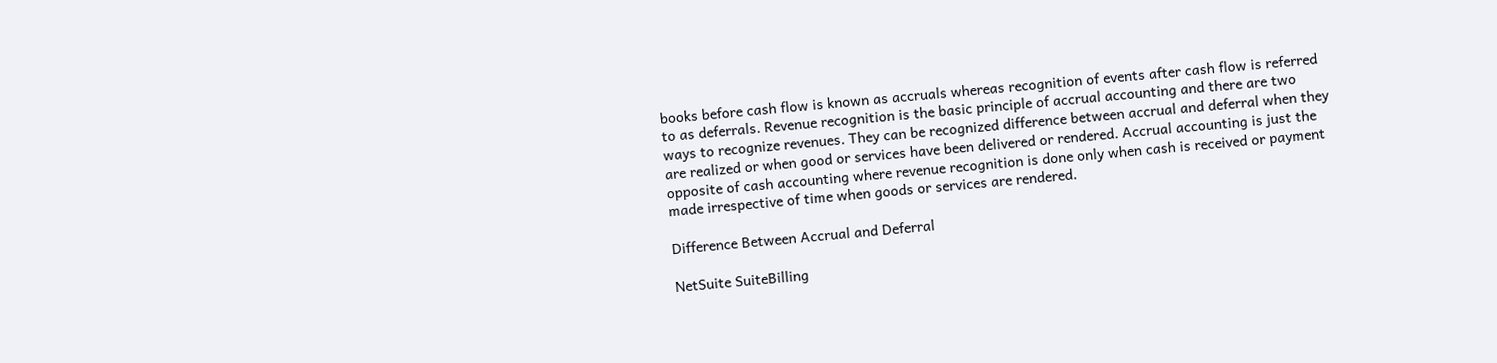books before cash flow is known as accruals whereas recognition of events after cash flow is referred to as deferrals. Revenue recognition is the basic principle of accrual accounting and there are two ways to recognize revenues. They can be recognized difference between accrual and deferral when they are realized or when good or services have been delivered or rendered. Accrual accounting is just the opposite of cash accounting where revenue recognition is done only when cash is received or payment made irrespective of time when goods or services are rendered.

Difference Between Accrual and Deferral

NetSuite SuiteBilling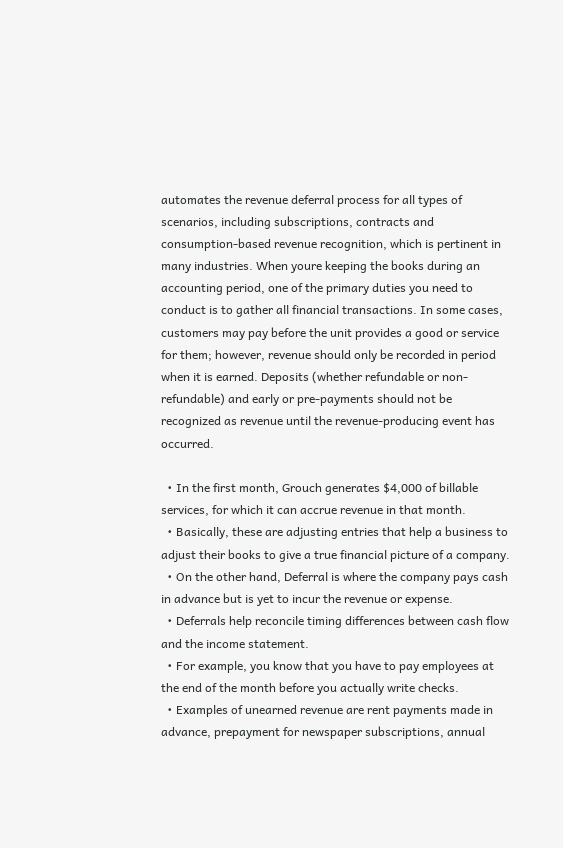automates the revenue deferral process for all types of scenarios, including subscriptions, contracts and consumption-based revenue recognition, which is pertinent in many industries. When youre keeping the books during an accounting period, one of the primary duties you need to conduct is to gather all financial transactions. In some cases, customers may pay before the unit provides a good or service for them; however, revenue should only be recorded in period when it is earned. Deposits (whether refundable or non-refundable) and early or pre-payments should not be recognized as revenue until the revenue-producing event has occurred.

  • In the first month, Grouch generates $4,000 of billable services, for which it can accrue revenue in that month.
  • Basically, these are adjusting entries that help a business to adjust their books to give a true financial picture of a company.
  • On the other hand, Deferral is where the company pays cash in advance but is yet to incur the revenue or expense.
  • Deferrals help reconcile timing differences between cash flow and the income statement.
  • For example, you know that you have to pay employees at the end of the month before you actually write checks.
  • Examples of unearned revenue are rent payments made in advance, prepayment for newspaper subscriptions, annual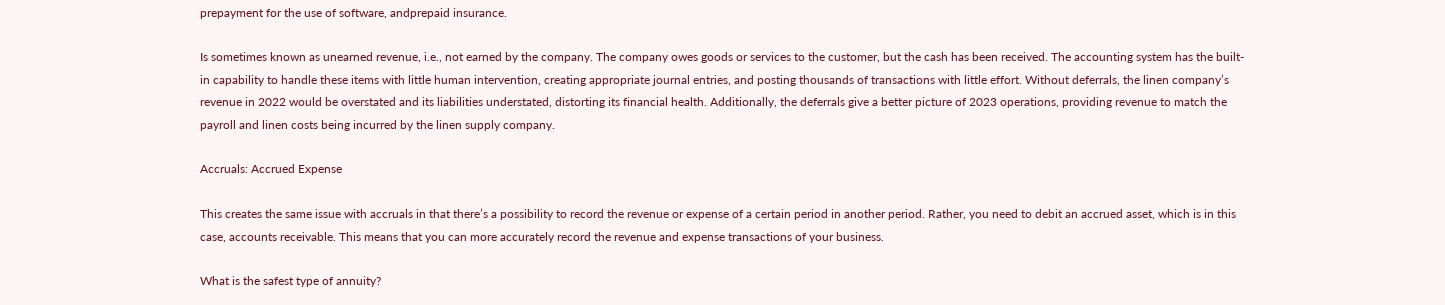prepayment for the use of software, andprepaid insurance.

Is sometimes known as unearned revenue, i.e., not earned by the company. The company owes goods or services to the customer, but the cash has been received. The accounting system has the built-in capability to handle these items with little human intervention, creating appropriate journal entries, and posting thousands of transactions with little effort. Without deferrals, the linen company’s revenue in 2022 would be overstated and its liabilities understated, distorting its financial health. Additionally, the deferrals give a better picture of 2023 operations, providing revenue to match the payroll and linen costs being incurred by the linen supply company.

Accruals: Accrued Expense

This creates the same issue with accruals in that there’s a possibility to record the revenue or expense of a certain period in another period. Rather, you need to debit an accrued asset, which is in this case, accounts receivable. This means that you can more accurately record the revenue and expense transactions of your business.

What is the safest type of annuity?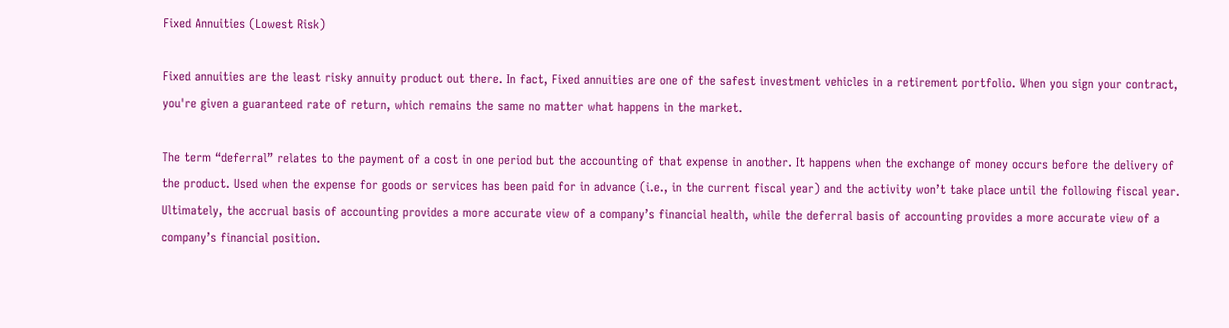Fixed Annuities (Lowest Risk)

Fixed annuities are the least risky annuity product out there. In fact, Fixed annuities are one of the safest investment vehicles in a retirement portfolio. When you sign your contract, you're given a guaranteed rate of return, which remains the same no matter what happens in the market.

The term “deferral” relates to the payment of a cost in one period but the accounting of that expense in another. It happens when the exchange of money occurs before the delivery of the product. Used when the expense for goods or services has been paid for in advance (i.e., in the current fiscal year) and the activity won’t take place until the following fiscal year. Ultimately, the accrual basis of accounting provides a more accurate view of a company’s financial health, while the deferral basis of accounting provides a more accurate view of a company’s financial position.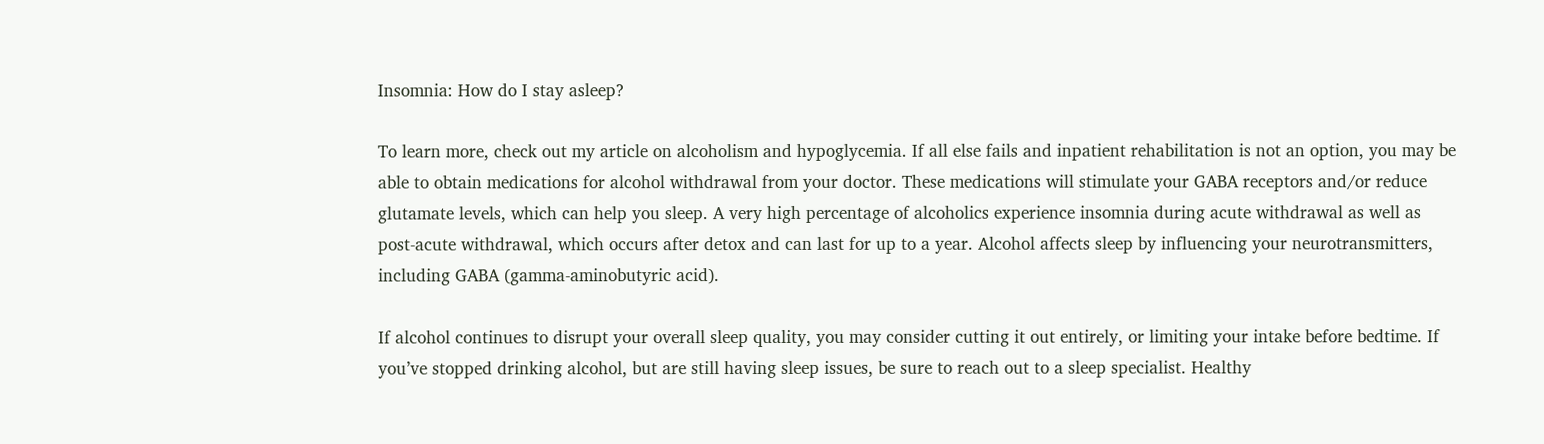Insomnia: How do I stay asleep?

To learn more, check out my article on alcoholism and hypoglycemia. If all else fails and inpatient rehabilitation is not an option, you may be able to obtain medications for alcohol withdrawal from your doctor. These medications will stimulate your GABA receptors and/or reduce glutamate levels, which can help you sleep. A very high percentage of alcoholics experience insomnia during acute withdrawal as well as post-acute withdrawal, which occurs after detox and can last for up to a year. Alcohol affects sleep by influencing your neurotransmitters, including GABA (gamma-aminobutyric acid).

If alcohol continues to disrupt your overall sleep quality, you may consider cutting it out entirely, or limiting your intake before bedtime. If you’ve stopped drinking alcohol, but are still having sleep issues, be sure to reach out to a sleep specialist. Healthy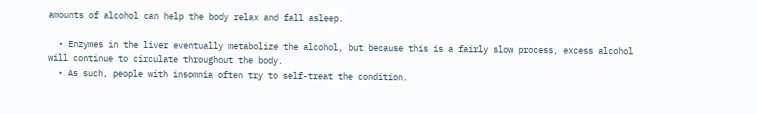amounts of alcohol can help the body relax and fall asleep.

  • Enzymes in the liver eventually metabolize the alcohol, but because this is a fairly slow process, excess alcohol will continue to circulate throughout the body.
  • As such, people with insomnia often try to self-treat the condition.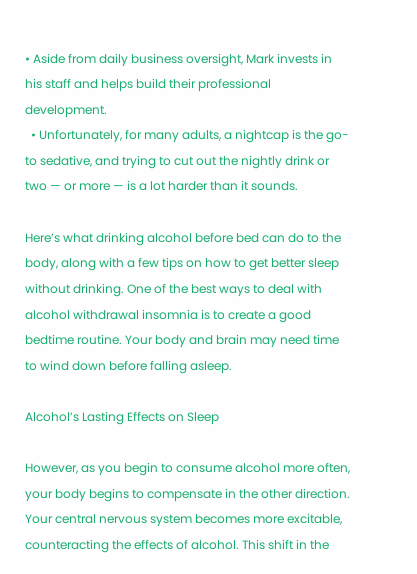• Aside from daily business oversight, Mark invests in his staff and helps build their professional development.
  • Unfortunately, for many adults, a nightcap is the go-to sedative, and trying to cut out the nightly drink or two — or more — is a lot harder than it sounds.

Here’s what drinking alcohol before bed can do to the body, along with a few tips on how to get better sleep without drinking. One of the best ways to deal with alcohol withdrawal insomnia is to create a good bedtime routine. Your body and brain may need time to wind down before falling asleep.

Alcohol’s Lasting Effects on Sleep

However, as you begin to consume alcohol more often, your body begins to compensate in the other direction. Your central nervous system becomes more excitable, counteracting the effects of alcohol. This shift in the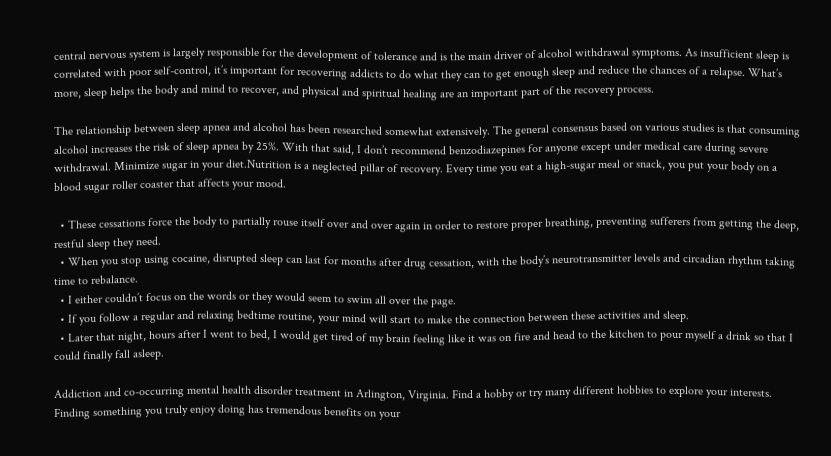central nervous system is largely responsible for the development of tolerance and is the main driver of alcohol withdrawal symptoms. As insufficient sleep is correlated with poor self-control, it’s important for recovering addicts to do what they can to get enough sleep and reduce the chances of a relapse. What’s more, sleep helps the body and mind to recover, and physical and spiritual healing are an important part of the recovery process.

The relationship between sleep apnea and alcohol has been researched somewhat extensively. The general consensus based on various studies is that consuming alcohol increases the risk of sleep apnea by 25%. With that said, I don’t recommend benzodiazepines for anyone except under medical care during severe withdrawal. Minimize sugar in your diet.Nutrition is a neglected pillar of recovery. Every time you eat a high-sugar meal or snack, you put your body on a blood sugar roller coaster that affects your mood.

  • These cessations force the body to partially rouse itself over and over again in order to restore proper breathing, preventing sufferers from getting the deep, restful sleep they need.
  • When you stop using cocaine, disrupted sleep can last for months after drug cessation, with the body’s neurotransmitter levels and circadian rhythm taking time to rebalance.
  • I either couldn’t focus on the words or they would seem to swim all over the page.
  • If you follow a regular and relaxing bedtime routine, your mind will start to make the connection between these activities and sleep.
  • Later that night, hours after I went to bed, I would get tired of my brain feeling like it was on fire and head to the kitchen to pour myself a drink so that I could finally fall asleep.

Addiction and co-occurring mental health disorder treatment in Arlington, Virginia. Find a hobby or try many different hobbies to explore your interests. Finding something you truly enjoy doing has tremendous benefits on your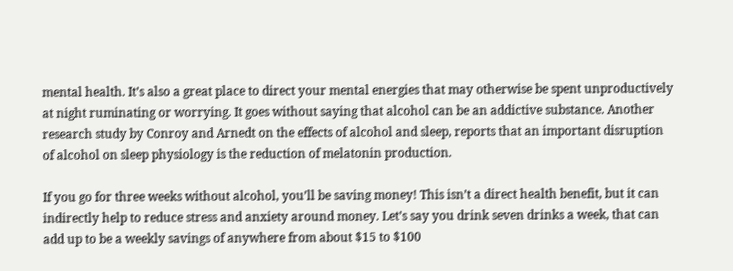mental health. It’s also a great place to direct your mental energies that may otherwise be spent unproductively at night ruminating or worrying. It goes without saying that alcohol can be an addictive substance. Another research study by Conroy and Arnedt on the effects of alcohol and sleep, reports that an important disruption of alcohol on sleep physiology is the reduction of melatonin production.

If you go for three weeks without alcohol, you’ll be saving money! This isn’t a direct health benefit, but it can indirectly help to reduce stress and anxiety around money. Let’s say you drink seven drinks a week, that can add up to be a weekly savings of anywhere from about $15 to $100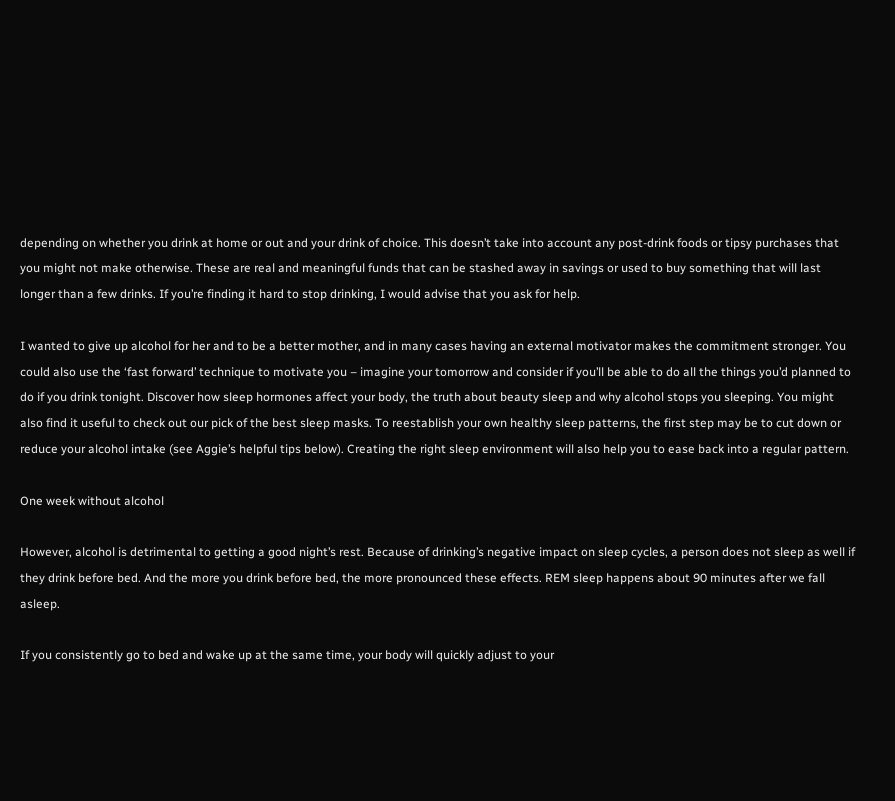depending on whether you drink at home or out and your drink of choice. This doesn’t take into account any post-drink foods or tipsy purchases that you might not make otherwise. These are real and meaningful funds that can be stashed away in savings or used to buy something that will last longer than a few drinks. If you’re finding it hard to stop drinking, I would advise that you ask for help.

I wanted to give up alcohol for her and to be a better mother, and in many cases having an external motivator makes the commitment stronger. You could also use the ‘fast forward’ technique to motivate you – imagine your tomorrow and consider if you’ll be able to do all the things you’d planned to do if you drink tonight. Discover how sleep hormones affect your body, the truth about beauty sleep and why alcohol stops you sleeping. You might also find it useful to check out our pick of the best sleep masks. To reestablish your own healthy sleep patterns, the first step may be to cut down or reduce your alcohol intake (see Aggie’s helpful tips below). Creating the right sleep environment will also help you to ease back into a regular pattern.

One week without alcohol

However, alcohol is detrimental to getting a good night’s rest. Because of drinking’s negative impact on sleep cycles, a person does not sleep as well if they drink before bed. And the more you drink before bed, the more pronounced these effects. REM sleep happens about 90 minutes after we fall asleep.

If you consistently go to bed and wake up at the same time, your body will quickly adjust to your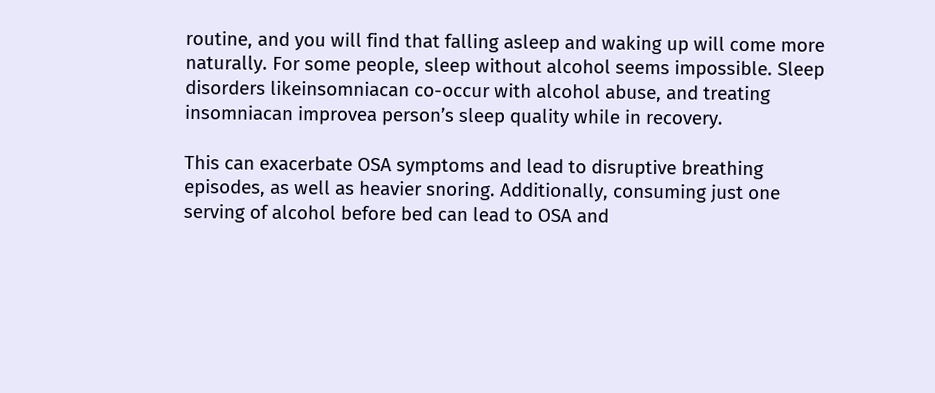routine, and you will find that falling asleep and waking up will come more naturally. For some people, sleep without alcohol seems impossible. Sleep disorders likeinsomniacan co-occur with alcohol abuse, and treating insomniacan improvea person’s sleep quality while in recovery.

This can exacerbate OSA symptoms and lead to disruptive breathing episodes, as well as heavier snoring. Additionally, consuming just one serving of alcohol before bed can lead to OSA and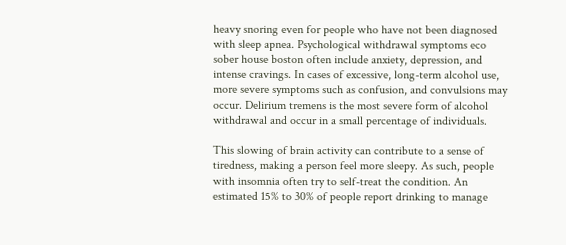heavy snoring even for people who have not been diagnosed with sleep apnea. Psychological withdrawal symptoms eco sober house boston often include anxiety, depression, and intense cravings. In cases of excessive, long-term alcohol use, more severe symptoms such as confusion, and convulsions may occur. Delirium tremens is the most severe form of alcohol withdrawal and occur in a small percentage of individuals.

This slowing of brain activity can contribute to a sense of tiredness, making a person feel more sleepy. As such, people with insomnia often try to self-treat the condition. An estimated 15% to 30% of people report drinking to manage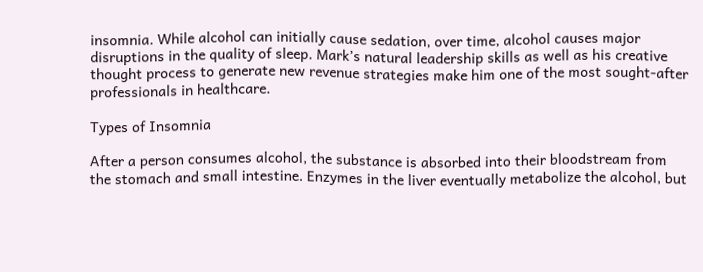insomnia. While alcohol can initially cause sedation, over time, alcohol causes major disruptions in the quality of sleep. Mark’s natural leadership skills as well as his creative thought process to generate new revenue strategies make him one of the most sought-after professionals in healthcare.

Types of Insomnia

After a person consumes alcohol, the substance is absorbed into their bloodstream from the stomach and small intestine. Enzymes in the liver eventually metabolize the alcohol, but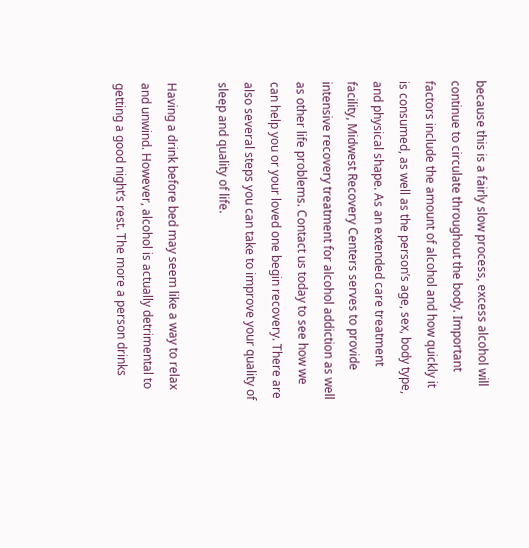because this is a fairly slow process, excess alcohol will continue to circulate throughout the body. Important factors include the amount of alcohol and how quickly it is consumed, as well as the person’s age, sex, body type, and physical shape. As an extended care treatment facility, Midwest Recovery Centers serves to provide intensive recovery treatment for alcohol addiction as well as other life problems. Contact us today to see how we can help you or your loved one begin recovery. There are also several steps you can take to improve your quality of sleep and quality of life.

Having a drink before bed may seem like a way to relax and unwind. However, alcohol is actually detrimental to getting a good night’s rest. The more a person drinks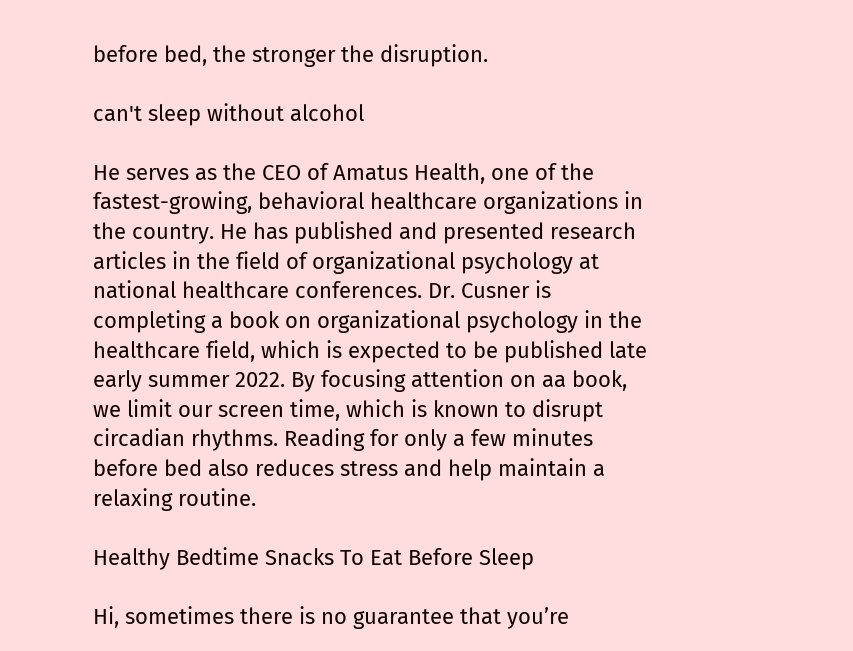before bed, the stronger the disruption.

can't sleep without alcohol

He serves as the CEO of Amatus Health, one of the fastest-growing, behavioral healthcare organizations in the country. He has published and presented research articles in the field of organizational psychology at national healthcare conferences. Dr. Cusner is completing a book on organizational psychology in the healthcare field, which is expected to be published late early summer 2022. By focusing attention on aa book, we limit our screen time, which is known to disrupt circadian rhythms. Reading for only a few minutes before bed also reduces stress and help maintain a relaxing routine.

Healthy Bedtime Snacks To Eat Before Sleep

Hi, sometimes there is no guarantee that you’re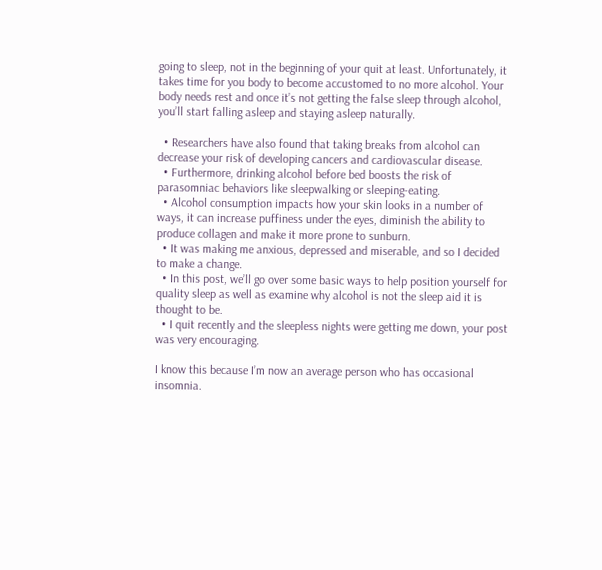going to sleep, not in the beginning of your quit at least. Unfortunately, it takes time for you body to become accustomed to no more alcohol. Your body needs rest and once it’s not getting the false sleep through alcohol, you’ll start falling asleep and staying asleep naturally.

  • Researchers have also found that taking breaks from alcohol can decrease your risk of developing cancers and cardiovascular disease.
  • Furthermore, drinking alcohol before bed boosts the risk of parasomniac behaviors like sleepwalking or sleeping-eating.
  • Alcohol consumption impacts how your skin looks in a number of ways, it can increase puffiness under the eyes, diminish the ability to produce collagen and make it more prone to sunburn.
  • It was making me anxious, depressed and miserable, and so I decided to make a change.
  • In this post, we’ll go over some basic ways to help position yourself for quality sleep as well as examine why alcohol is not the sleep aid it is thought to be.
  • I quit recently and the sleepless nights were getting me down, your post was very encouraging.

I know this because I’m now an average person who has occasional insomnia.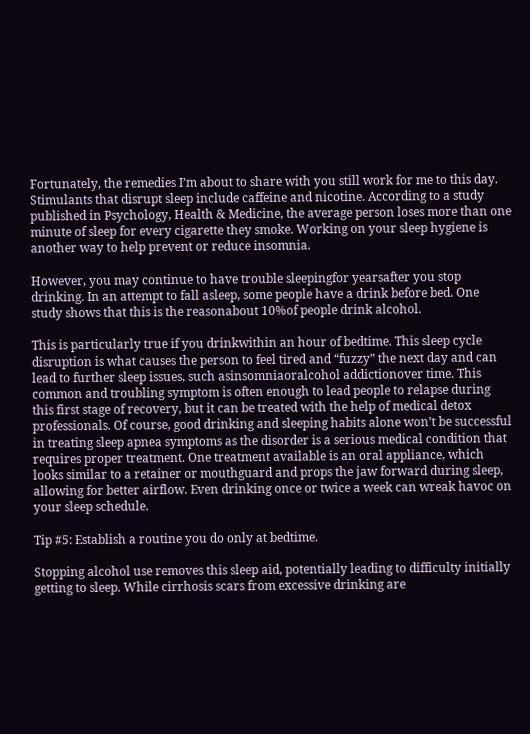Fortunately, the remedies I’m about to share with you still work for me to this day. Stimulants that disrupt sleep include caffeine and nicotine. According to a study published in Psychology, Health & Medicine, the average person loses more than one minute of sleep for every cigarette they smoke. Working on your sleep hygiene is another way to help prevent or reduce insomnia.

However, you may continue to have trouble sleepingfor yearsafter you stop drinking. In an attempt to fall asleep, some people have a drink before bed. One study shows that this is the reasonabout 10%of people drink alcohol.

This is particularly true if you drinkwithin an hour of bedtime. This sleep cycle disruption is what causes the person to feel tired and “fuzzy” the next day and can lead to further sleep issues, such asinsomniaoralcohol addictionover time. This common and troubling symptom is often enough to lead people to relapse during this first stage of recovery, but it can be treated with the help of medical detox professionals. Of course, good drinking and sleeping habits alone won’t be successful in treating sleep apnea symptoms as the disorder is a serious medical condition that requires proper treatment. One treatment available is an oral appliance, which looks similar to a retainer or mouthguard and props the jaw forward during sleep, allowing for better airflow. Even drinking once or twice a week can wreak havoc on your sleep schedule.

Tip #5: Establish a routine you do only at bedtime.

Stopping alcohol use removes this sleep aid, potentially leading to difficulty initially getting to sleep. While cirrhosis scars from excessive drinking are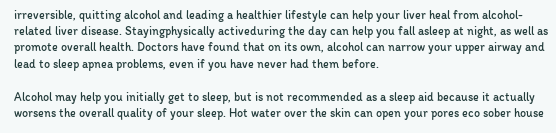irreversible, quitting alcohol and leading a healthier lifestyle can help your liver heal from alcohol-related liver disease. Stayingphysically activeduring the day can help you fall asleep at night, as well as promote overall health. Doctors have found that on its own, alcohol can narrow your upper airway and lead to sleep apnea problems, even if you have never had them before.

Alcohol may help you initially get to sleep, but is not recommended as a sleep aid because it actually worsens the overall quality of your sleep. Hot water over the skin can open your pores eco sober house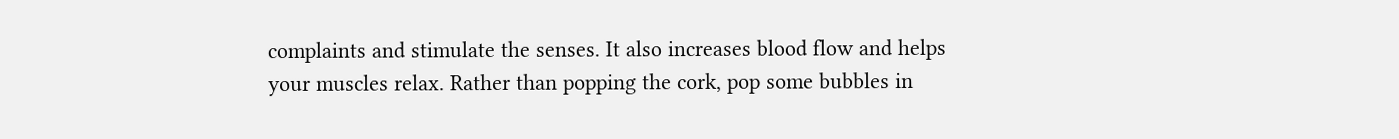complaints and stimulate the senses. It also increases blood flow and helps your muscles relax. Rather than popping the cork, pop some bubbles in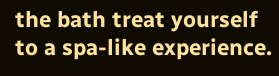the bath treat yourself to a spa-like experience.